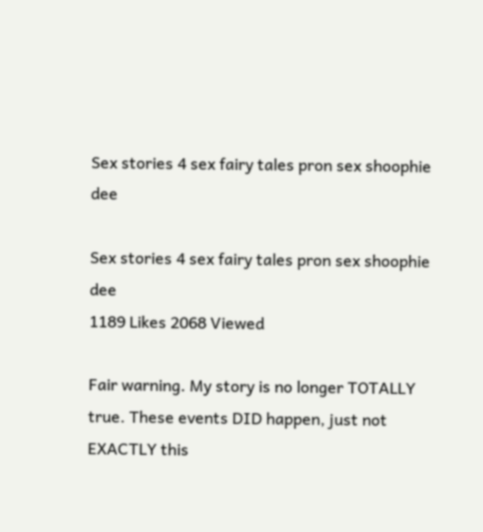Sex stories 4 sex fairy tales pron sex shoophie dee

Sex stories 4 sex fairy tales pron sex shoophie dee
1189 Likes 2068 Viewed

Fair warning. My story is no longer TOTALLY true. These events DID happen, just not EXACTLY this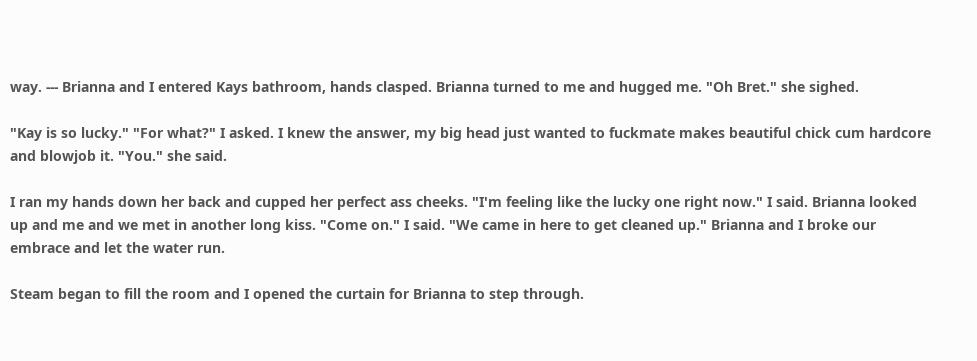way. --- Brianna and I entered Kays bathroom, hands clasped. Brianna turned to me and hugged me. "Oh Bret." she sighed.

"Kay is so lucky." "For what?" I asked. I knew the answer, my big head just wanted to fuckmate makes beautiful chick cum hardcore and blowjob it. "You." she said.

I ran my hands down her back and cupped her perfect ass cheeks. "I'm feeling like the lucky one right now." I said. Brianna looked up and me and we met in another long kiss. "Come on." I said. "We came in here to get cleaned up." Brianna and I broke our embrace and let the water run.

Steam began to fill the room and I opened the curtain for Brianna to step through.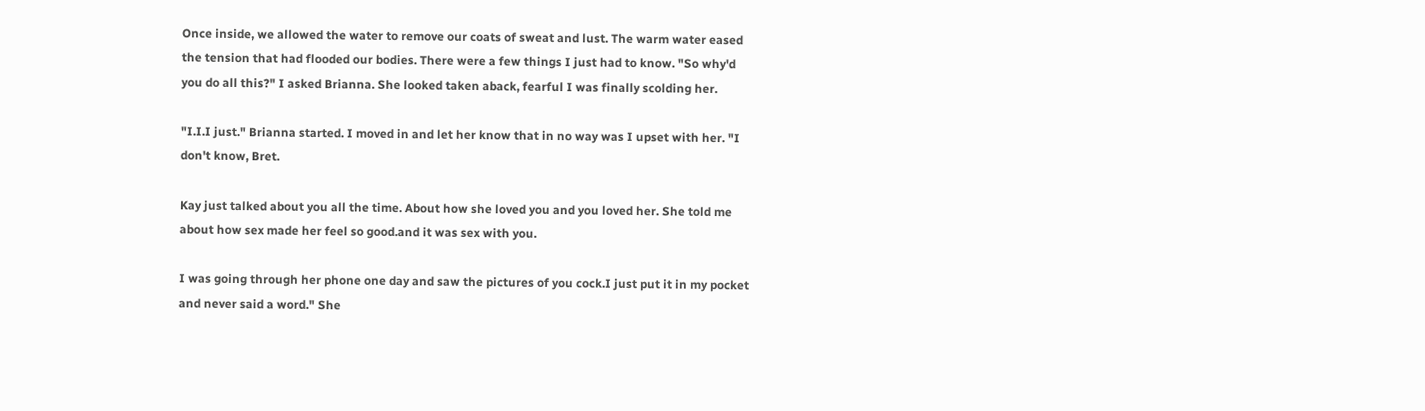Once inside, we allowed the water to remove our coats of sweat and lust. The warm water eased the tension that had flooded our bodies. There were a few things I just had to know. "So why'd you do all this?" I asked Brianna. She looked taken aback, fearful I was finally scolding her.

"I.I.I just." Brianna started. I moved in and let her know that in no way was I upset with her. "I don't know, Bret.

Kay just talked about you all the time. About how she loved you and you loved her. She told me about how sex made her feel so good.and it was sex with you.

I was going through her phone one day and saw the pictures of you cock.I just put it in my pocket and never said a word." She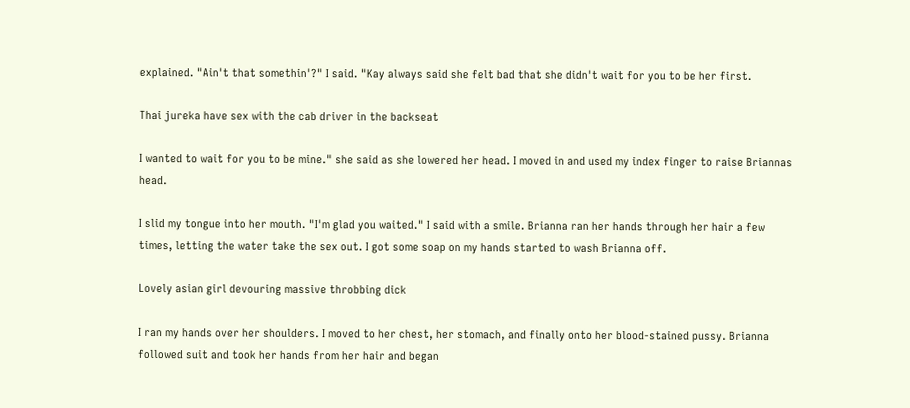explained. "Ain't that somethin'?" I said. "Kay always said she felt bad that she didn't wait for you to be her first.

Thai jureka have sex with the cab driver in the backseat

I wanted to wait for you to be mine." she said as she lowered her head. I moved in and used my index finger to raise Briannas head.

I slid my tongue into her mouth. "I'm glad you waited." I said with a smile. Brianna ran her hands through her hair a few times, letting the water take the sex out. I got some soap on my hands started to wash Brianna off.

Lovely asian girl devouring massive throbbing dick

I ran my hands over her shoulders. I moved to her chest, her stomach, and finally onto her blood-stained pussy. Brianna followed suit and took her hands from her hair and began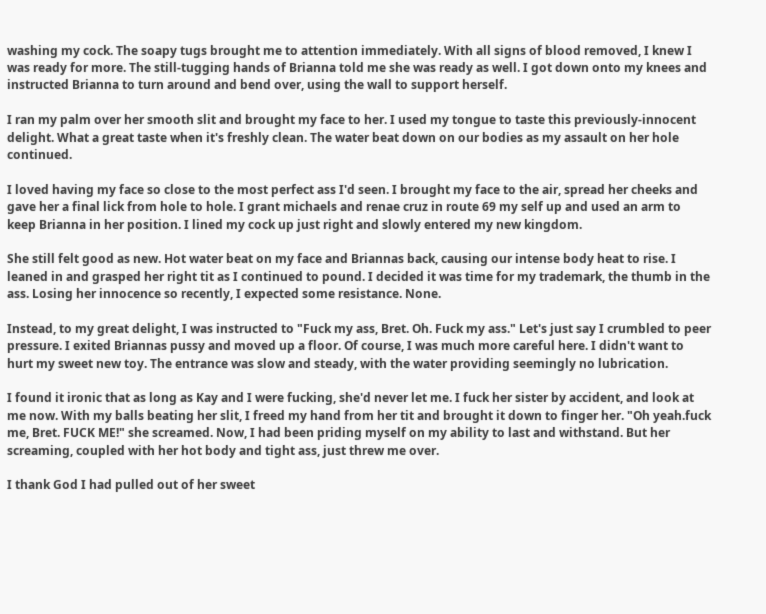washing my cock. The soapy tugs brought me to attention immediately. With all signs of blood removed, I knew I was ready for more. The still-tugging hands of Brianna told me she was ready as well. I got down onto my knees and instructed Brianna to turn around and bend over, using the wall to support herself.

I ran my palm over her smooth slit and brought my face to her. I used my tongue to taste this previously-innocent delight. What a great taste when it's freshly clean. The water beat down on our bodies as my assault on her hole continued.

I loved having my face so close to the most perfect ass I'd seen. I brought my face to the air, spread her cheeks and gave her a final lick from hole to hole. I grant michaels and renae cruz in route 69 my self up and used an arm to keep Brianna in her position. I lined my cock up just right and slowly entered my new kingdom.

She still felt good as new. Hot water beat on my face and Briannas back, causing our intense body heat to rise. I leaned in and grasped her right tit as I continued to pound. I decided it was time for my trademark, the thumb in the ass. Losing her innocence so recently, I expected some resistance. None.

Instead, to my great delight, I was instructed to "Fuck my ass, Bret. Oh. Fuck my ass." Let's just say I crumbled to peer pressure. I exited Briannas pussy and moved up a floor. Of course, I was much more careful here. I didn't want to hurt my sweet new toy. The entrance was slow and steady, with the water providing seemingly no lubrication.

I found it ironic that as long as Kay and I were fucking, she'd never let me. I fuck her sister by accident, and look at me now. With my balls beating her slit, I freed my hand from her tit and brought it down to finger her. "Oh yeah.fuck me, Bret. FUCK ME!" she screamed. Now, I had been priding myself on my ability to last and withstand. But her screaming, coupled with her hot body and tight ass, just threw me over.

I thank God I had pulled out of her sweet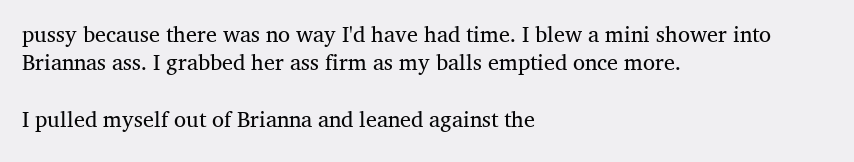pussy because there was no way I'd have had time. I blew a mini shower into Briannas ass. I grabbed her ass firm as my balls emptied once more.

I pulled myself out of Brianna and leaned against the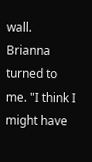wall. Brianna turned to me. "I think I might have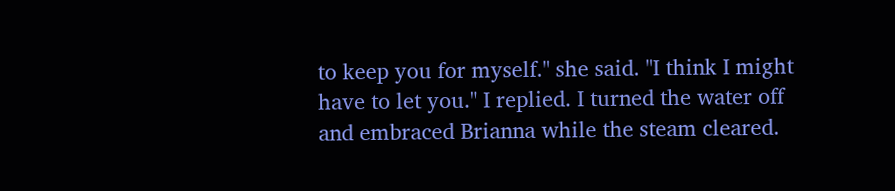to keep you for myself." she said. "I think I might have to let you." I replied. I turned the water off and embraced Brianna while the steam cleared.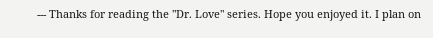--- Thanks for reading the "Dr. Love" series. Hope you enjoyed it. I plan on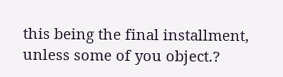this being the final installment, unless some of you object.?